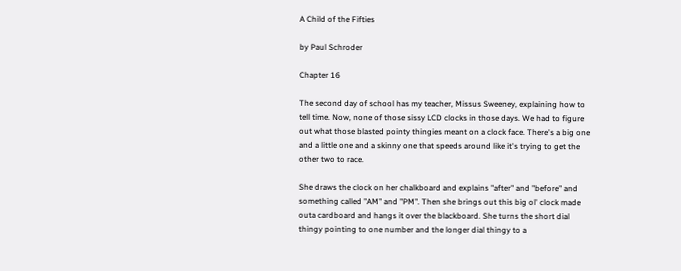A Child of the Fifties

by Paul Schroder

Chapter 16

The second day of school has my teacher, Missus Sweeney, explaining how to tell time. Now, none of those sissy LCD clocks in those days. We had to figure out what those blasted pointy thingies meant on a clock face. There's a big one and a little one and a skinny one that speeds around like it's trying to get the other two to race.

She draws the clock on her chalkboard and explains "after" and "before" and something called "AM" and "PM". Then she brings out this big ol' clock made outa cardboard and hangs it over the blackboard. She turns the short dial thingy pointing to one number and the longer dial thingy to a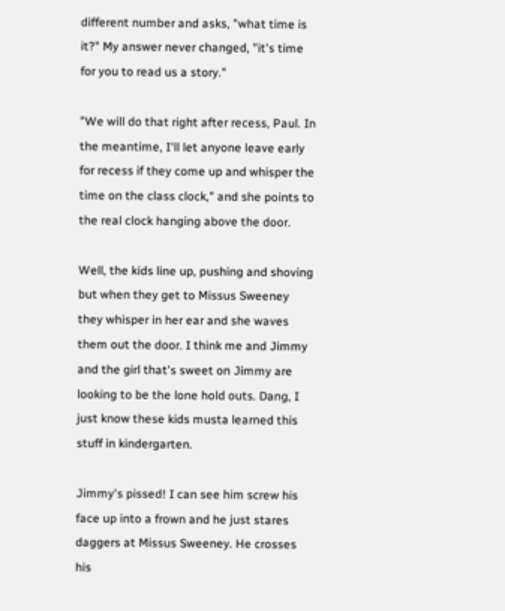different number and asks, "what time is it?" My answer never changed, "it's time for you to read us a story."

"We will do that right after recess, Paul. In the meantime, I'll let anyone leave early for recess if they come up and whisper the time on the class clock," and she points to the real clock hanging above the door.

Well, the kids line up, pushing and shoving but when they get to Missus Sweeney they whisper in her ear and she waves them out the door. I think me and Jimmy and the girl that's sweet on Jimmy are looking to be the lone hold outs. Dang, I just know these kids musta learned this stuff in kindergarten.

Jimmy's pissed! I can see him screw his face up into a frown and he just stares daggers at Missus Sweeney. He crosses his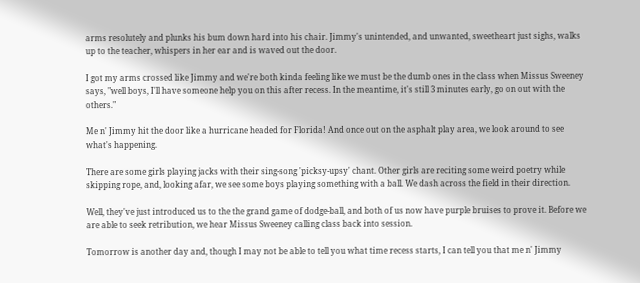arms resolutely and plunks his bum down hard into his chair. Jimmy's unintended, and unwanted, sweetheart just sighs, walks up to the teacher, whispers in her ear and is waved out the door.

I got my arms crossed like Jimmy and we're both kinda feeling like we must be the dumb ones in the class when Missus Sweeney says, "well boys, I'll have someone help you on this after recess. In the meantime, it's still 3 minutes early, go on out with the others."

Me n' Jimmy hit the door like a hurricane headed for Florida! And once out on the asphalt play area, we look around to see what's happening.

There are some girls playing jacks with their sing-song 'picksy-upsy' chant. Other girls are reciting some weird poetry while skipping rope, and, looking afar, we see some boys playing something with a ball. We dash across the field in their direction.

Well, they've just introduced us to the the grand game of dodge-ball, and both of us now have purple bruises to prove it. Before we are able to seek retribution, we hear Missus Sweeney calling class back into session.

Tomorrow is another day and, though I may not be able to tell you what time recess starts, I can tell you that me n' Jimmy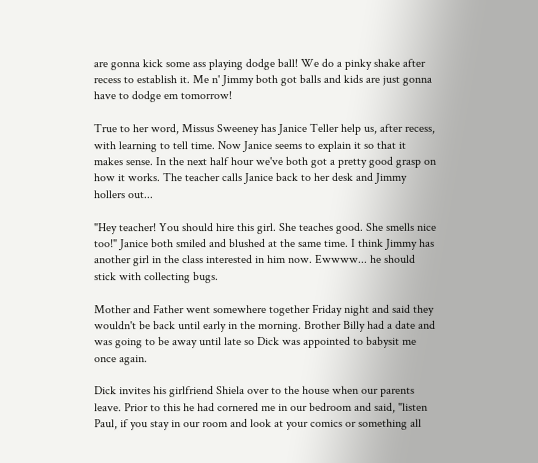are gonna kick some ass playing dodge ball! We do a pinky shake after recess to establish it. Me n' Jimmy both got balls and kids are just gonna have to dodge em tomorrow!

True to her word, Missus Sweeney has Janice Teller help us, after recess, with learning to tell time. Now Janice seems to explain it so that it makes sense. In the next half hour we've both got a pretty good grasp on how it works. The teacher calls Janice back to her desk and Jimmy hollers out...

"Hey teacher! You should hire this girl. She teaches good. She smells nice too!" Janice both smiled and blushed at the same time. I think Jimmy has another girl in the class interested in him now. Ewwww... he should stick with collecting bugs.

Mother and Father went somewhere together Friday night and said they wouldn't be back until early in the morning. Brother Billy had a date and was going to be away until late so Dick was appointed to babysit me once again.

Dick invites his girlfriend Shiela over to the house when our parents leave. Prior to this he had cornered me in our bedroom and said, "listen Paul, if you stay in our room and look at your comics or something all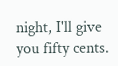night, I'll give you fifty cents.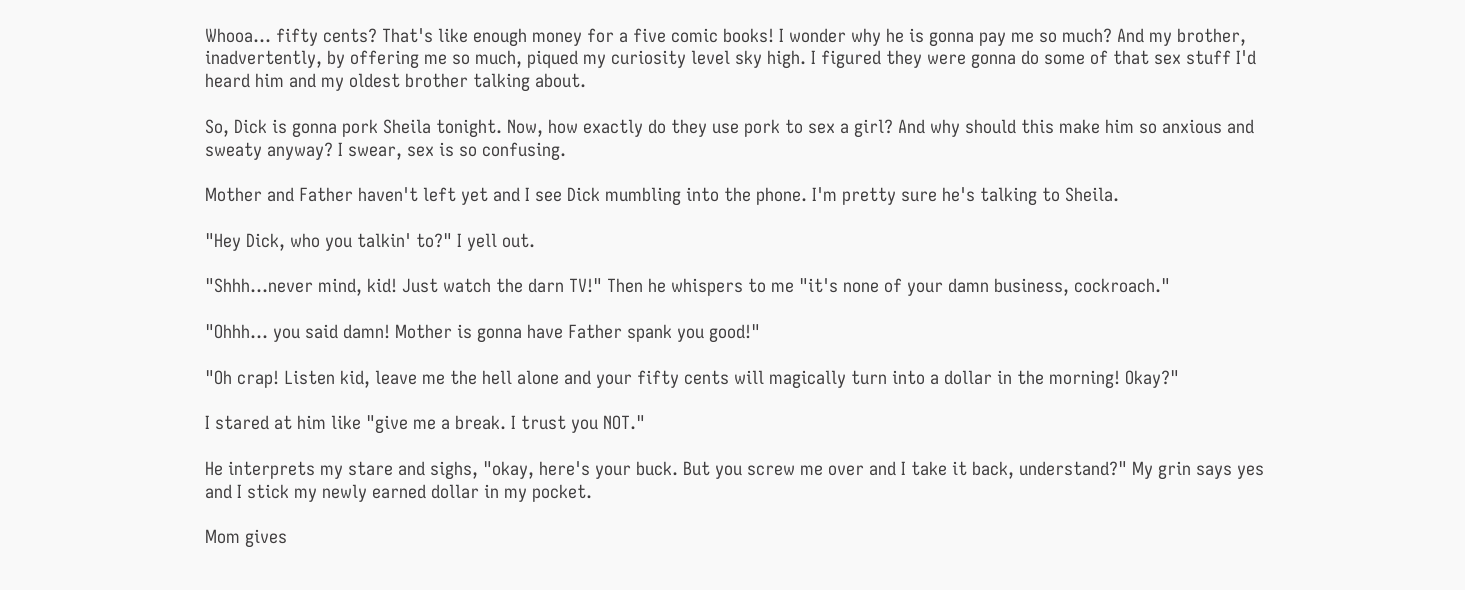Whooa... fifty cents? That's like enough money for a five comic books! I wonder why he is gonna pay me so much? And my brother, inadvertently, by offering me so much, piqued my curiosity level sky high. I figured they were gonna do some of that sex stuff I'd heard him and my oldest brother talking about.

So, Dick is gonna pork Sheila tonight. Now, how exactly do they use pork to sex a girl? And why should this make him so anxious and sweaty anyway? I swear, sex is so confusing.

Mother and Father haven't left yet and I see Dick mumbling into the phone. I'm pretty sure he's talking to Sheila.

"Hey Dick, who you talkin' to?" I yell out.

"Shhh...never mind, kid! Just watch the darn TV!" Then he whispers to me "it's none of your damn business, cockroach."

"Ohhh... you said damn! Mother is gonna have Father spank you good!"

"Oh crap! Listen kid, leave me the hell alone and your fifty cents will magically turn into a dollar in the morning! Okay?"

I stared at him like "give me a break. I trust you NOT."

He interprets my stare and sighs, "okay, here's your buck. But you screw me over and I take it back, understand?" My grin says yes and I stick my newly earned dollar in my pocket.

Mom gives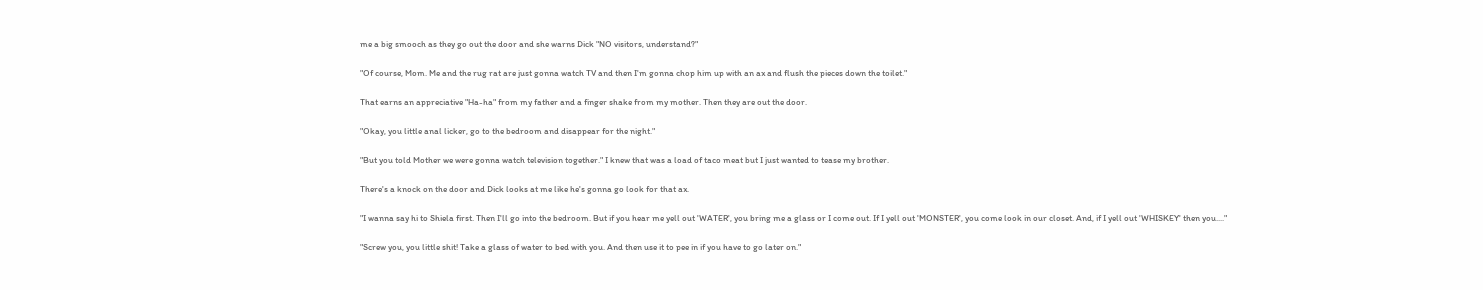me a big smooch as they go out the door and she warns Dick "NO visitors, understand?"

"Of course, Mom. Me and the rug rat are just gonna watch TV and then I'm gonna chop him up with an ax and flush the pieces down the toilet."

That earns an appreciative "Ha-ha" from my father and a finger shake from my mother. Then they are out the door.

"Okay, you little anal licker, go to the bedroom and disappear for the night."

"But you told Mother we were gonna watch television together." I knew that was a load of taco meat but I just wanted to tease my brother.

There's a knock on the door and Dick looks at me like he's gonna go look for that ax.

"I wanna say hi to Shiela first. Then I'll go into the bedroom. But if you hear me yell out 'WATER', you bring me a glass or I come out. If I yell out 'MONSTER', you come look in our closet. And, if I yell out 'WHISKEY' then you...."

"Screw you, you little shit! Take a glass of water to bed with you. And then use it to pee in if you have to go later on."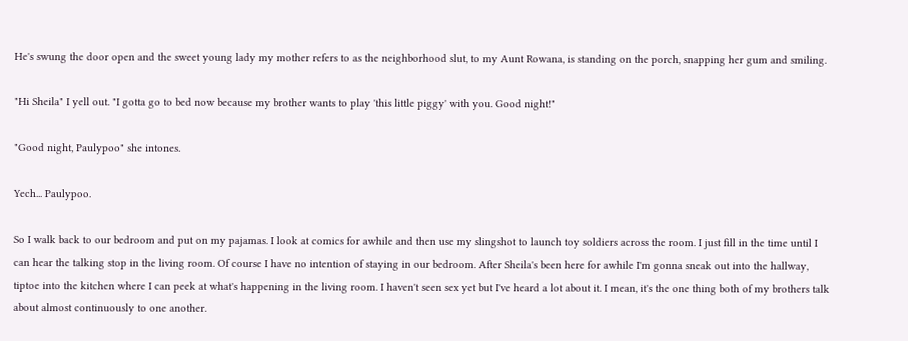He's swung the door open and the sweet young lady my mother refers to as the neighborhood slut, to my Aunt Rowana, is standing on the porch, snapping her gum and smiling.

"Hi Sheila" I yell out. "I gotta go to bed now because my brother wants to play 'this little piggy' with you. Good night!"

"Good night, Paulypoo" she intones.

Yech... Paulypoo.

So I walk back to our bedroom and put on my pajamas. I look at comics for awhile and then use my slingshot to launch toy soldiers across the room. I just fill in the time until I can hear the talking stop in the living room. Of course I have no intention of staying in our bedroom. After Sheila's been here for awhile I'm gonna sneak out into the hallway, tiptoe into the kitchen where I can peek at what's happening in the living room. I haven't seen sex yet but I've heard a lot about it. I mean, it's the one thing both of my brothers talk about almost continuously to one another.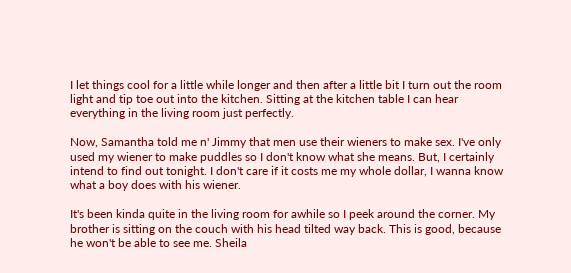I let things cool for a little while longer and then after a little bit I turn out the room light and tip toe out into the kitchen. Sitting at the kitchen table I can hear everything in the living room just perfectly.

Now, Samantha told me n' Jimmy that men use their wieners to make sex. I've only used my wiener to make puddles so I don't know what she means. But, I certainly intend to find out tonight. I don't care if it costs me my whole dollar, I wanna know what a boy does with his wiener.

It's been kinda quite in the living room for awhile so I peek around the corner. My brother is sitting on the couch with his head tilted way back. This is good, because he won't be able to see me. Sheila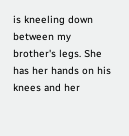is kneeling down between my brother's legs. She has her hands on his knees and her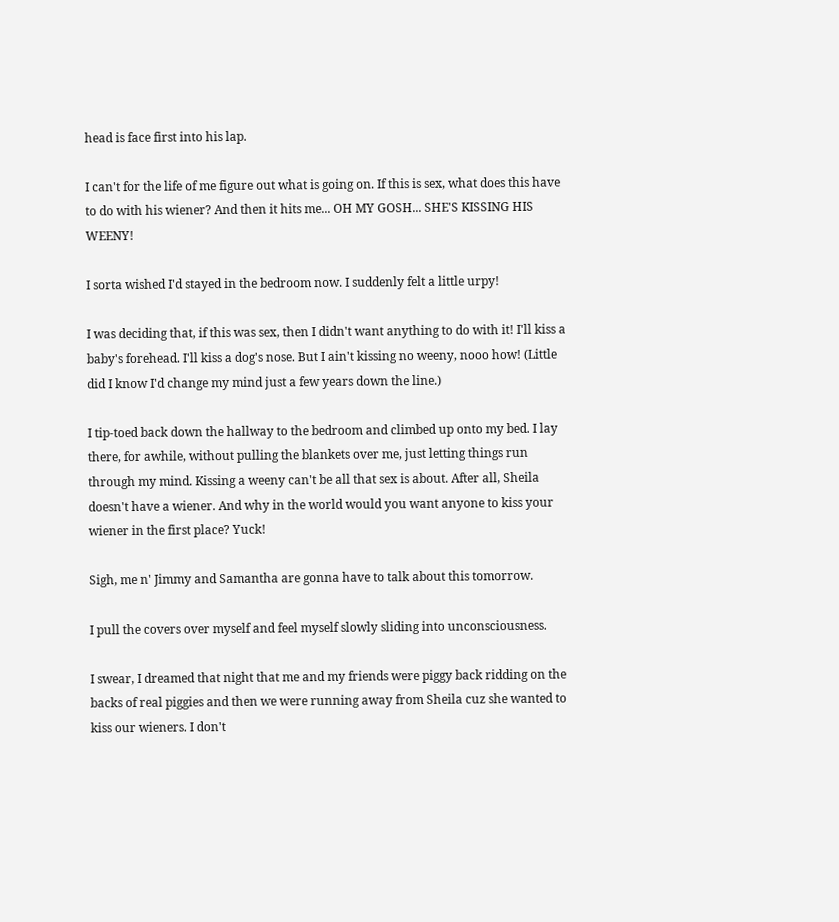head is face first into his lap.

I can't for the life of me figure out what is going on. If this is sex, what does this have to do with his wiener? And then it hits me... OH MY GOSH... SHE'S KISSING HIS WEENY!

I sorta wished I'd stayed in the bedroom now. I suddenly felt a little urpy!

I was deciding that, if this was sex, then I didn't want anything to do with it! I'll kiss a baby's forehead. I'll kiss a dog's nose. But I ain't kissing no weeny, nooo how! (Little did I know I'd change my mind just a few years down the line.)

I tip-toed back down the hallway to the bedroom and climbed up onto my bed. I lay there, for awhile, without pulling the blankets over me, just letting things run through my mind. Kissing a weeny can't be all that sex is about. After all, Sheila doesn't have a wiener. And why in the world would you want anyone to kiss your wiener in the first place? Yuck!

Sigh, me n' Jimmy and Samantha are gonna have to talk about this tomorrow.

I pull the covers over myself and feel myself slowly sliding into unconsciousness.

I swear, I dreamed that night that me and my friends were piggy back ridding on the backs of real piggies and then we were running away from Sheila cuz she wanted to kiss our wieners. I don't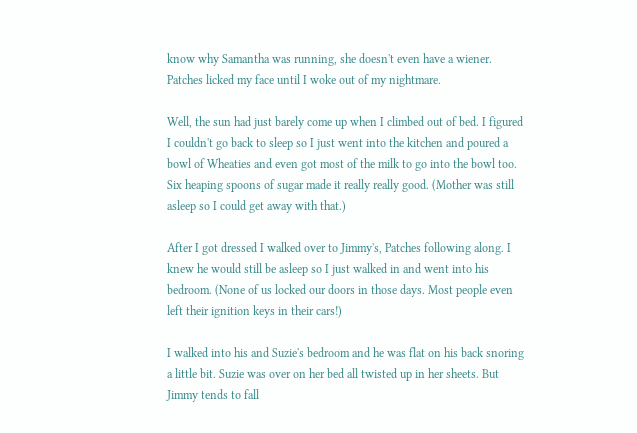know why Samantha was running, she doesn't even have a wiener. Patches licked my face until I woke out of my nightmare.

Well, the sun had just barely come up when I climbed out of bed. I figured I couldn't go back to sleep so I just went into the kitchen and poured a bowl of Wheaties and even got most of the milk to go into the bowl too. Six heaping spoons of sugar made it really really good. (Mother was still asleep so I could get away with that.)

After I got dressed I walked over to Jimmy's, Patches following along. I knew he would still be asleep so I just walked in and went into his bedroom. (None of us locked our doors in those days. Most people even left their ignition keys in their cars!)

I walked into his and Suzie's bedroom and he was flat on his back snoring a little bit. Suzie was over on her bed all twisted up in her sheets. But Jimmy tends to fall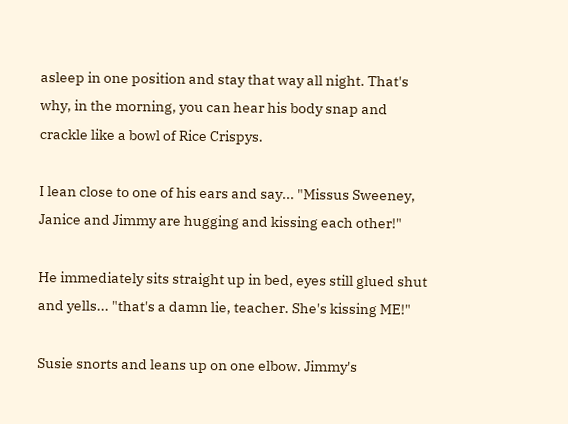asleep in one position and stay that way all night. That's why, in the morning, you can hear his body snap and crackle like a bowl of Rice Crispys.

I lean close to one of his ears and say... "Missus Sweeney, Janice and Jimmy are hugging and kissing each other!"

He immediately sits straight up in bed, eyes still glued shut and yells... "that's a damn lie, teacher. She's kissing ME!"

Susie snorts and leans up on one elbow. Jimmy's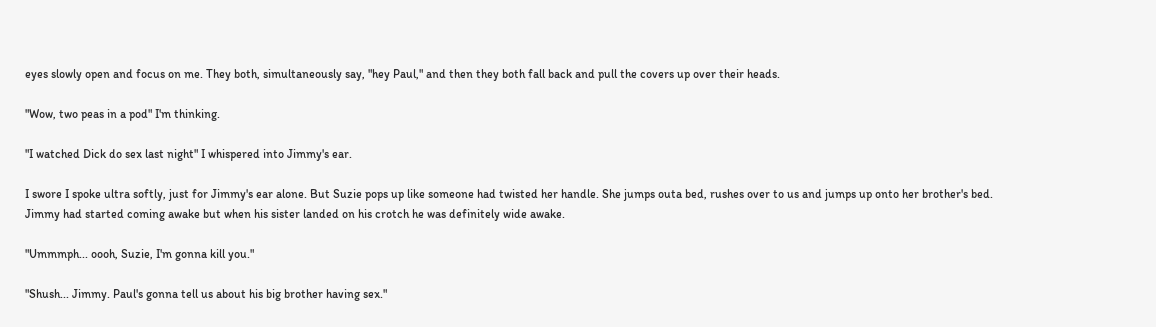eyes slowly open and focus on me. They both, simultaneously say, "hey Paul," and then they both fall back and pull the covers up over their heads.

"Wow, two peas in a pod" I'm thinking.

"I watched Dick do sex last night" I whispered into Jimmy's ear.

I swore I spoke ultra softly, just for Jimmy's ear alone. But Suzie pops up like someone had twisted her handle. She jumps outa bed, rushes over to us and jumps up onto her brother's bed. Jimmy had started coming awake but when his sister landed on his crotch he was definitely wide awake.

"Ummmph... oooh, Suzie, I'm gonna kill you."

"Shush... Jimmy. Paul's gonna tell us about his big brother having sex."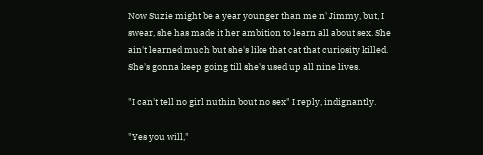Now Suzie might be a year younger than me n' Jimmy, but, I swear, she has made it her ambition to learn all about sex. She ain't learned much but she's like that cat that curiosity killed. She's gonna keep going till she's used up all nine lives.

"I can't tell no girl nuthin bout no sex" I reply, indignantly.

"Yes you will,"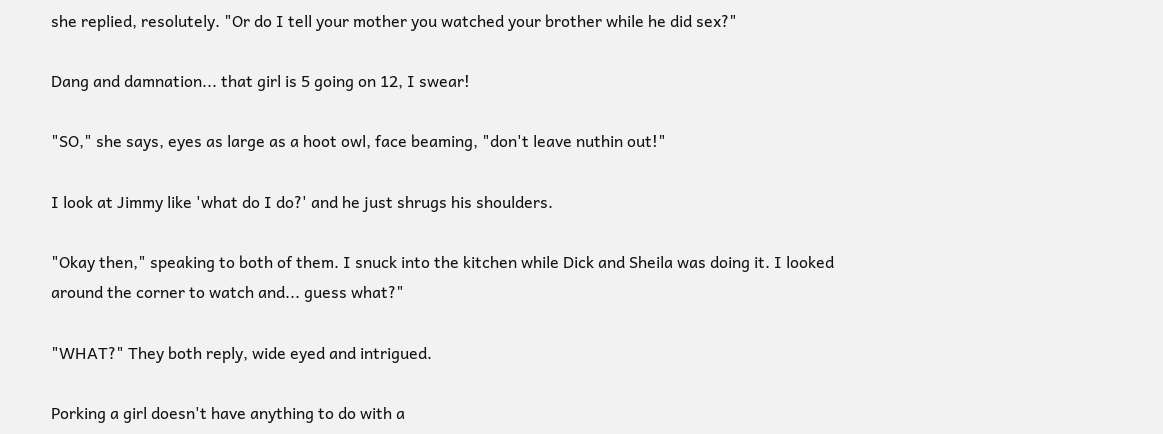she replied, resolutely. "Or do I tell your mother you watched your brother while he did sex?"

Dang and damnation... that girl is 5 going on 12, I swear!

"SO," she says, eyes as large as a hoot owl, face beaming, "don't leave nuthin out!"

I look at Jimmy like 'what do I do?' and he just shrugs his shoulders.

"Okay then," speaking to both of them. I snuck into the kitchen while Dick and Sheila was doing it. I looked around the corner to watch and... guess what?"

"WHAT?" They both reply, wide eyed and intrigued.

Porking a girl doesn't have anything to do with a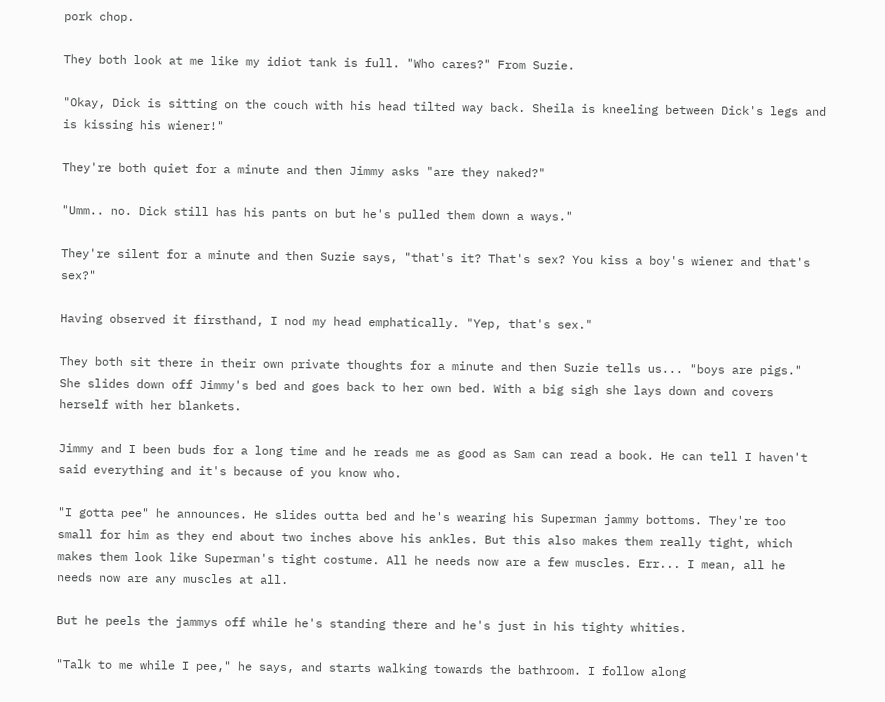pork chop.

They both look at me like my idiot tank is full. "Who cares?" From Suzie.

"Okay, Dick is sitting on the couch with his head tilted way back. Sheila is kneeling between Dick's legs and is kissing his wiener!"

They're both quiet for a minute and then Jimmy asks "are they naked?"

"Umm.. no. Dick still has his pants on but he's pulled them down a ways."

They're silent for a minute and then Suzie says, "that's it? That's sex? You kiss a boy's wiener and that's sex?"

Having observed it firsthand, I nod my head emphatically. "Yep, that's sex."

They both sit there in their own private thoughts for a minute and then Suzie tells us... "boys are pigs." She slides down off Jimmy's bed and goes back to her own bed. With a big sigh she lays down and covers herself with her blankets.

Jimmy and I been buds for a long time and he reads me as good as Sam can read a book. He can tell I haven't said everything and it's because of you know who.

"I gotta pee" he announces. He slides outta bed and he's wearing his Superman jammy bottoms. They're too small for him as they end about two inches above his ankles. But this also makes them really tight, which makes them look like Superman's tight costume. All he needs now are a few muscles. Err... I mean, all he needs now are any muscles at all.

But he peels the jammys off while he's standing there and he's just in his tighty whities.

"Talk to me while I pee," he says, and starts walking towards the bathroom. I follow along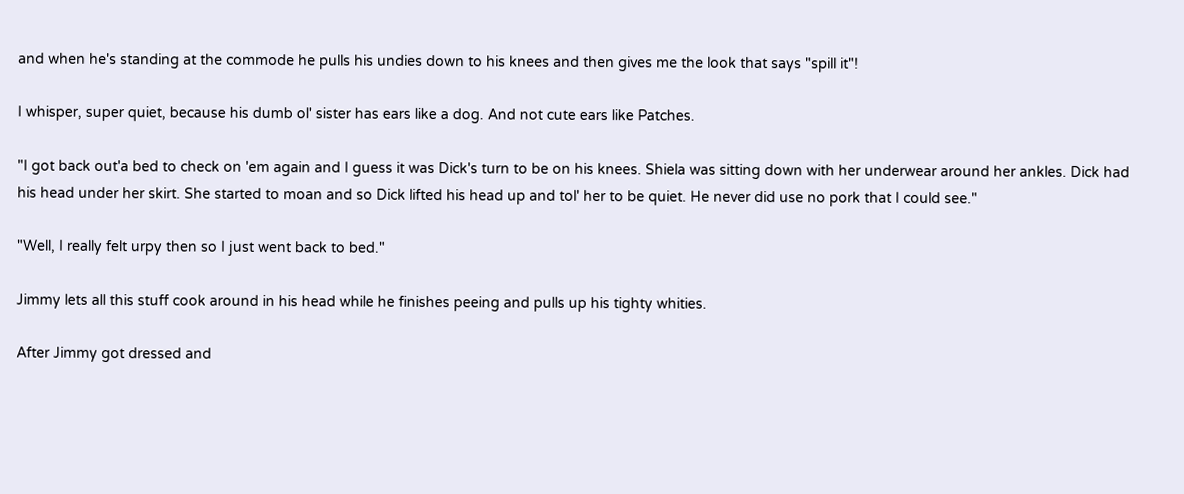and when he's standing at the commode he pulls his undies down to his knees and then gives me the look that says "spill it"!

I whisper, super quiet, because his dumb ol' sister has ears like a dog. And not cute ears like Patches.

"I got back out'a bed to check on 'em again and I guess it was Dick's turn to be on his knees. Shiela was sitting down with her underwear around her ankles. Dick had his head under her skirt. She started to moan and so Dick lifted his head up and tol' her to be quiet. He never did use no pork that I could see."

"Well, I really felt urpy then so I just went back to bed."

Jimmy lets all this stuff cook around in his head while he finishes peeing and pulls up his tighty whities.

After Jimmy got dressed and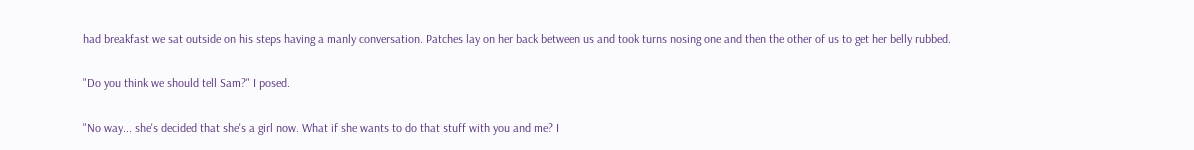had breakfast we sat outside on his steps having a manly conversation. Patches lay on her back between us and took turns nosing one and then the other of us to get her belly rubbed.

"Do you think we should tell Sam?" I posed.

"No way... she's decided that she's a girl now. What if she wants to do that stuff with you and me? I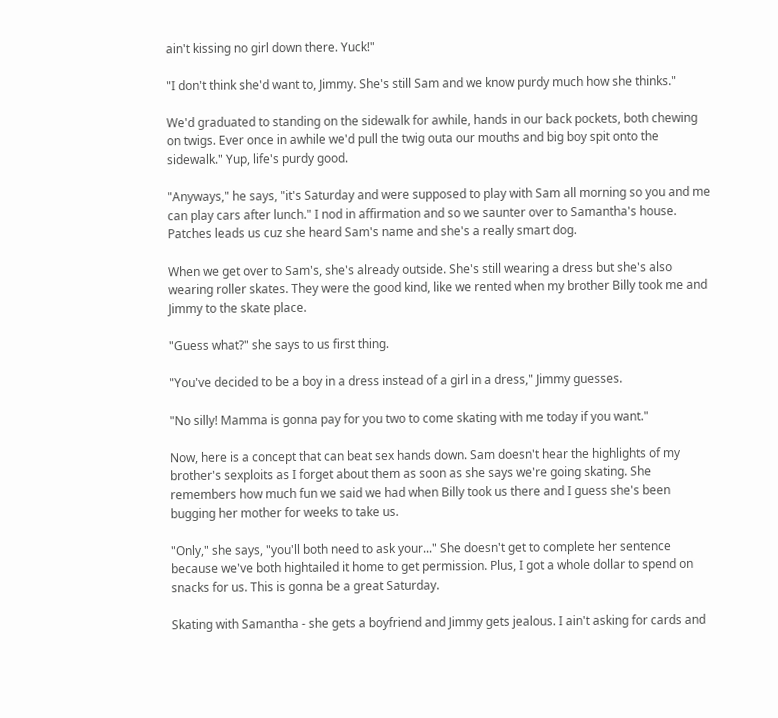ain't kissing no girl down there. Yuck!"

"I don't think she'd want to, Jimmy. She's still Sam and we know purdy much how she thinks."

We'd graduated to standing on the sidewalk for awhile, hands in our back pockets, both chewing on twigs. Ever once in awhile we'd pull the twig outa our mouths and big boy spit onto the sidewalk." Yup, life's purdy good.

"Anyways," he says, "it's Saturday and were supposed to play with Sam all morning so you and me can play cars after lunch." I nod in affirmation and so we saunter over to Samantha's house. Patches leads us cuz she heard Sam's name and she's a really smart dog.

When we get over to Sam's, she's already outside. She's still wearing a dress but she's also wearing roller skates. They were the good kind, like we rented when my brother Billy took me and Jimmy to the skate place.

"Guess what?" she says to us first thing.

"You've decided to be a boy in a dress instead of a girl in a dress," Jimmy guesses.

"No silly! Mamma is gonna pay for you two to come skating with me today if you want."

Now, here is a concept that can beat sex hands down. Sam doesn't hear the highlights of my brother's sexploits as I forget about them as soon as she says we're going skating. She remembers how much fun we said we had when Billy took us there and I guess she's been bugging her mother for weeks to take us.

"Only," she says, "you'll both need to ask your..." She doesn't get to complete her sentence because we've both hightailed it home to get permission. Plus, I got a whole dollar to spend on snacks for us. This is gonna be a great Saturday.

Skating with Samantha - she gets a boyfriend and Jimmy gets jealous. I ain't asking for cards and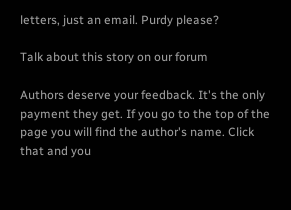letters, just an email. Purdy please?

Talk about this story on our forum

Authors deserve your feedback. It's the only payment they get. If you go to the top of the page you will find the author's name. Click that and you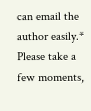can email the author easily.* Please take a few moments,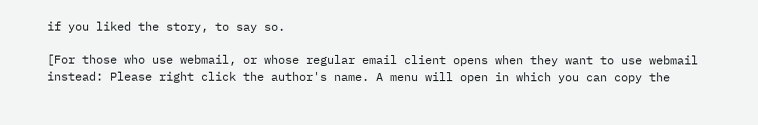if you liked the story, to say so.

[For those who use webmail, or whose regular email client opens when they want to use webmail instead: Please right click the author's name. A menu will open in which you can copy the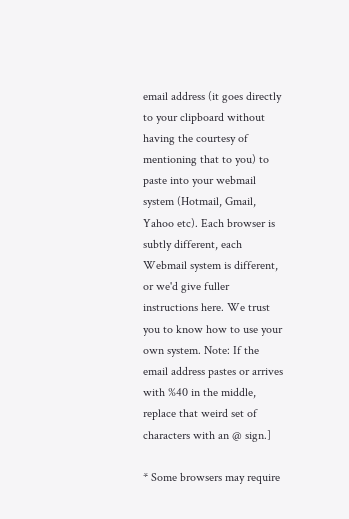email address (it goes directly to your clipboard without having the courtesy of mentioning that to you) to paste into your webmail system (Hotmail, Gmail, Yahoo etc). Each browser is subtly different, each Webmail system is different, or we'd give fuller instructions here. We trust you to know how to use your own system. Note: If the email address pastes or arrives with %40 in the middle, replace that weird set of characters with an @ sign.]

* Some browsers may require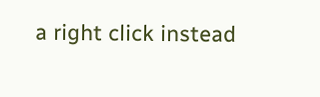a right click instead